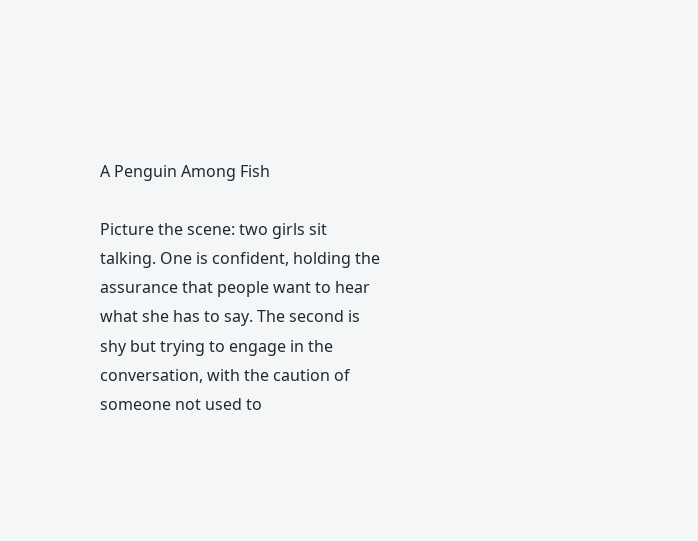A Penguin Among Fish

Picture the scene: two girls sit talking. One is confident, holding the assurance that people want to hear what she has to say. The second is shy but trying to engage in the conversation, with the caution of someone not used to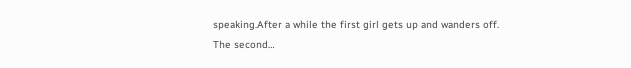speaking.After a while the first girl gets up and wanders off. The second…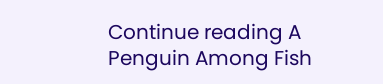Continue reading A Penguin Among Fish